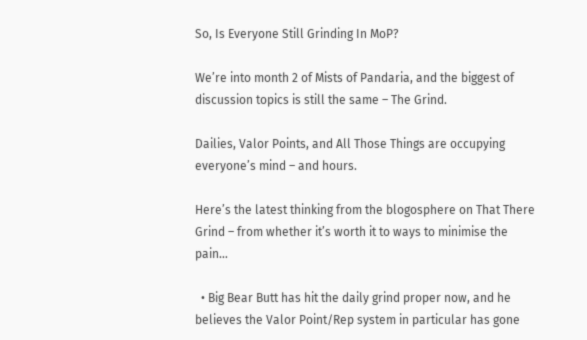So, Is Everyone Still Grinding In MoP?

We’re into month 2 of Mists of Pandaria, and the biggest of discussion topics is still the same – The Grind.

Dailies, Valor Points, and All Those Things are occupying everyone’s mind – and hours.

Here’s the latest thinking from the blogosphere on That There Grind – from whether it’s worth it to ways to minimise the pain…

  • Big Bear Butt has hit the daily grind proper now, and he believes the Valor Point/Rep system in particular has gone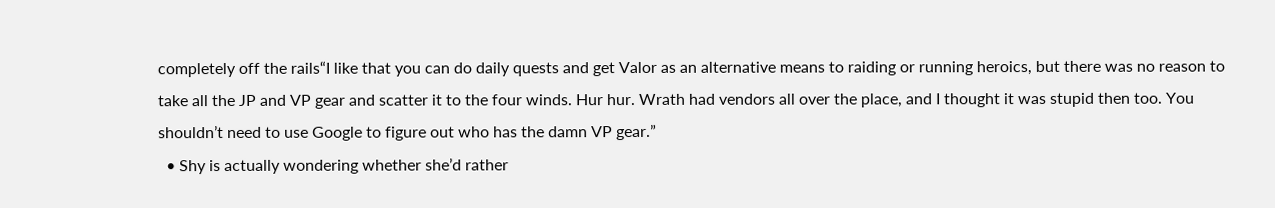completely off the rails“I like that you can do daily quests and get Valor as an alternative means to raiding or running heroics, but there was no reason to take all the JP and VP gear and scatter it to the four winds. Hur hur. Wrath had vendors all over the place, and I thought it was stupid then too. You shouldn’t need to use Google to figure out who has the damn VP gear.”
  • Shy is actually wondering whether she’d rather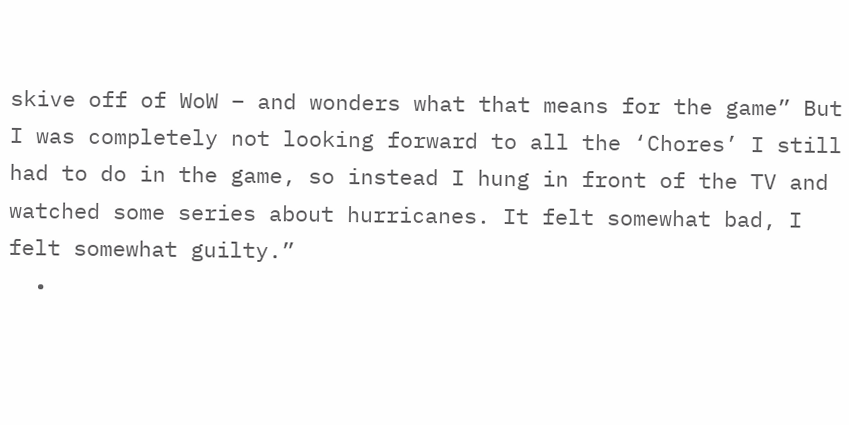skive off of WoW – and wonders what that means for the game” But I was completely not looking forward to all the ‘Chores’ I still had to do in the game, so instead I hung in front of the TV and watched some series about hurricanes. It felt somewhat bad, I felt somewhat guilty.”
  •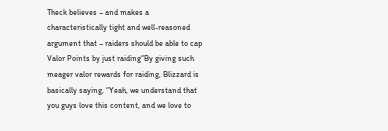Theck believes – and makes a characteristically tight and well-reasoned argument that – raiders should be able to cap Valor Points by just raiding“By giving such meager valor rewards for raiding, Blizzard is basically saying, “Yeah, we understand that you guys love this content, and we love to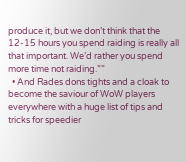produce it, but we don’t think that the 12-15 hours you spend raiding is really all that important. We’d rather you spend more time not raiding.””
  • And Rades dons tights and a cloak to become the saviour of WoW players everywhere with a huge list of tips and tricks for speedier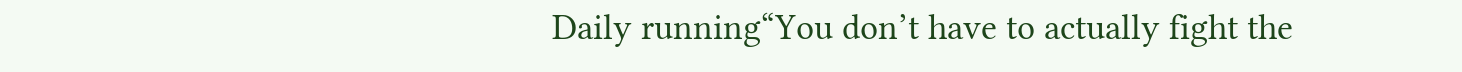Daily running“You don’t have to actually fight the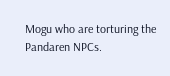Mogu who are torturing the Pandaren NPCs.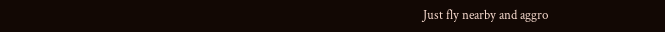Just fly nearby and aggro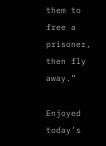them to free a prisoner, then fly away.”

Enjoyed today’s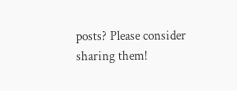posts? Please consider sharing them!